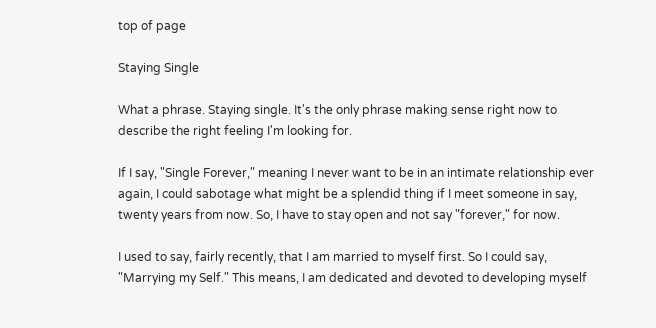top of page

Staying Single

What a phrase. Staying single. It's the only phrase making sense right now to describe the right feeling I'm looking for.

If I say, "Single Forever," meaning I never want to be in an intimate relationship ever again, I could sabotage what might be a splendid thing if I meet someone in say, twenty years from now. So, I have to stay open and not say "forever," for now.

I used to say, fairly recently, that I am married to myself first. So I could say, "Marrying my Self." This means, I am dedicated and devoted to developing myself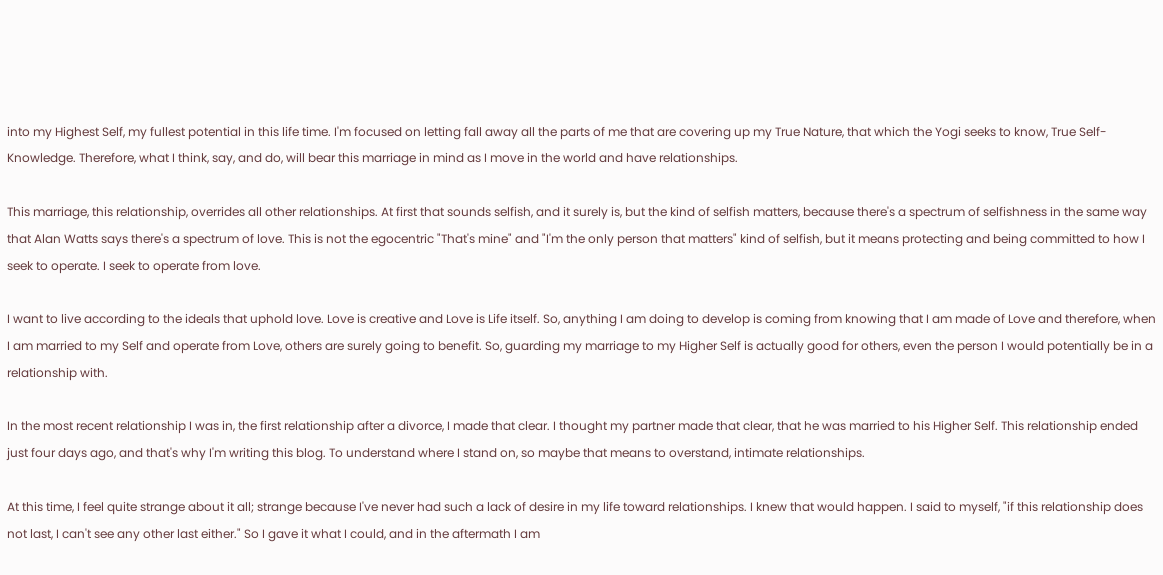into my Highest Self, my fullest potential in this life time. I'm focused on letting fall away all the parts of me that are covering up my True Nature, that which the Yogi seeks to know, True Self-Knowledge. Therefore, what I think, say, and do, will bear this marriage in mind as I move in the world and have relationships.

This marriage, this relationship, overrides all other relationships. At first that sounds selfish, and it surely is, but the kind of selfish matters, because there's a spectrum of selfishness in the same way that Alan Watts says there's a spectrum of love. This is not the egocentric "That's mine" and "I'm the only person that matters" kind of selfish, but it means protecting and being committed to how I seek to operate. I seek to operate from love.

I want to live according to the ideals that uphold love. Love is creative and Love is Life itself. So, anything I am doing to develop is coming from knowing that I am made of Love and therefore, when I am married to my Self and operate from Love, others are surely going to benefit. So, guarding my marriage to my Higher Self is actually good for others, even the person I would potentially be in a relationship with.

In the most recent relationship I was in, the first relationship after a divorce, I made that clear. I thought my partner made that clear, that he was married to his Higher Self. This relationship ended just four days ago, and that's why I'm writing this blog. To understand where I stand on, so maybe that means to overstand, intimate relationships.

At this time, I feel quite strange about it all; strange because I've never had such a lack of desire in my life toward relationships. I knew that would happen. I said to myself, "if this relationship does not last, I can't see any other last either." So I gave it what I could, and in the aftermath I am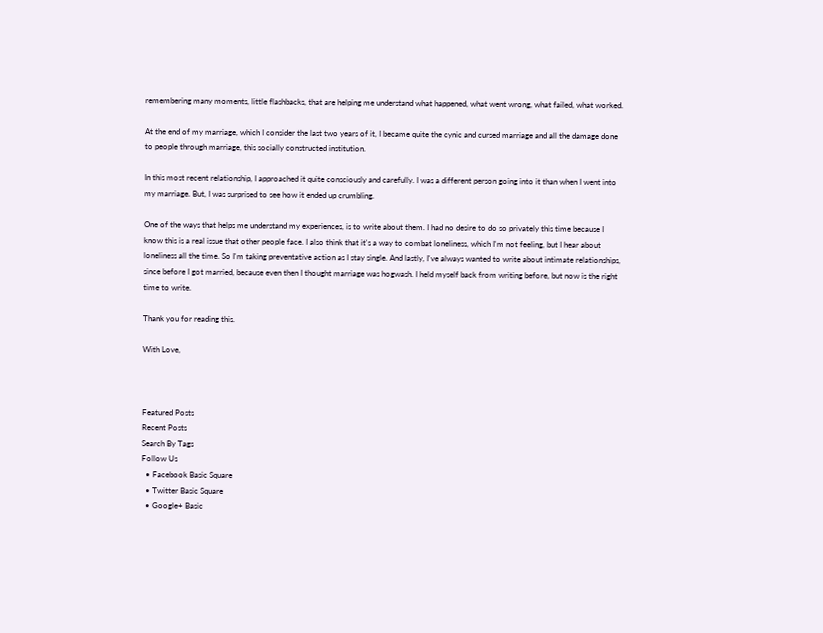remembering many moments, little flashbacks, that are helping me understand what happened, what went wrong, what failed, what worked.

At the end of my marriage, which I consider the last two years of it, I became quite the cynic and cursed marriage and all the damage done to people through marriage, this socially constructed institution.

In this most recent relationship, I approached it quite consciously and carefully. I was a different person going into it than when I went into my marriage. But, I was surprised to see how it ended up crumbling.

One of the ways that helps me understand my experiences, is to write about them. I had no desire to do so privately this time because I know this is a real issue that other people face. I also think that it's a way to combat loneliness, which I'm not feeling, but I hear about loneliness all the time. So I'm taking preventative action as I stay single. And lastly, I've always wanted to write about intimate relationships, since before I got married, because even then I thought marriage was hogwash. I held myself back from writing before, but now is the right time to write.

Thank you for reading this.

With Love,



Featured Posts
Recent Posts
Search By Tags
Follow Us
  • Facebook Basic Square
  • Twitter Basic Square
  • Google+ Basic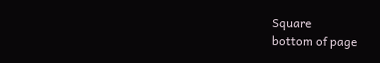Square
bottom of page